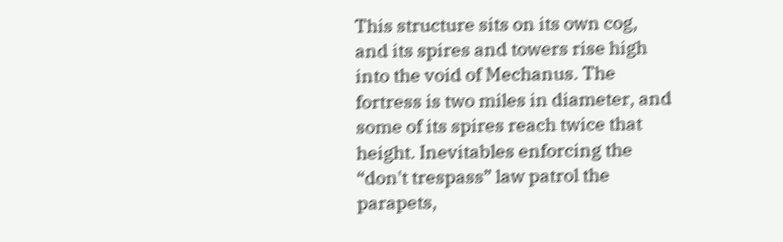This structure sits on its own cog, and its spires and towers rise high into the void of Mechanus. The fortress is two miles in diameter, and some of its spires reach twice that height. Inevitables enforcing the “don't trespass” law patrol the parapets,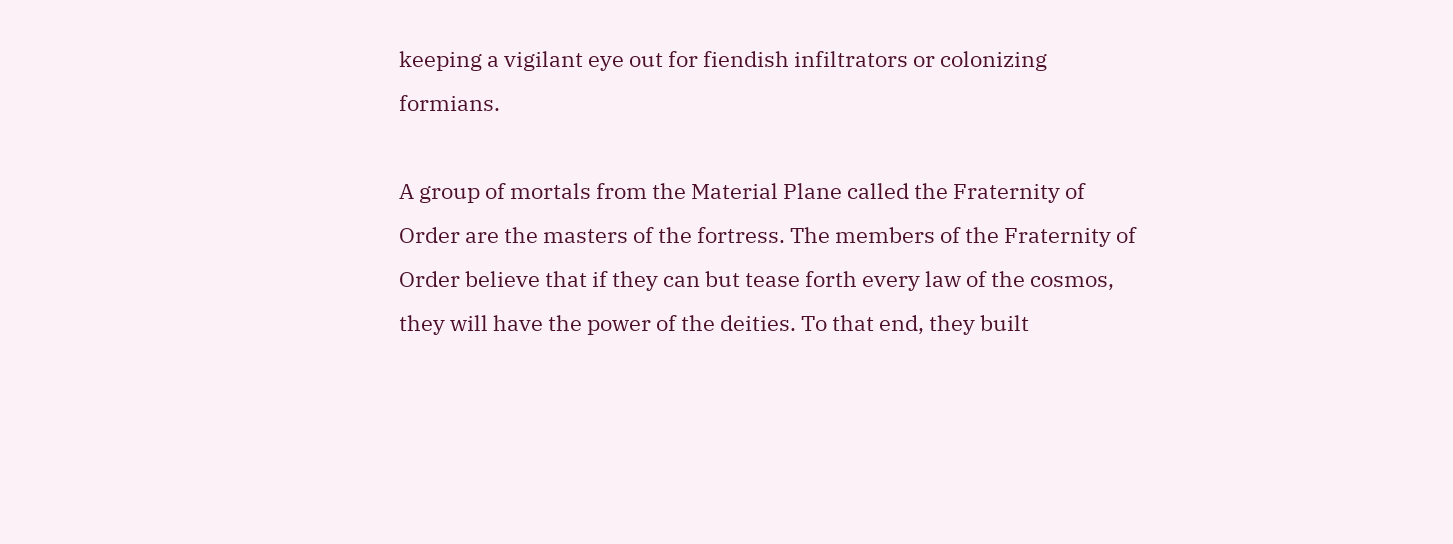keeping a vigilant eye out for fiendish infiltrators or colonizing formians.

A group of mortals from the Material Plane called the Fraternity of Order are the masters of the fortress. The members of the Fraternity of Order believe that if they can but tease forth every law of the cosmos, they will have the power of the deities. To that end, they built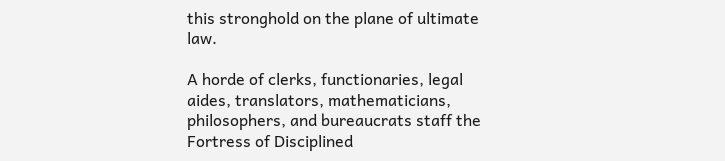this stronghold on the plane of ultimate law.

A horde of clerks, functionaries, legal aides, translators, mathematicians, philosophers, and bureaucrats staff the Fortress of Disciplined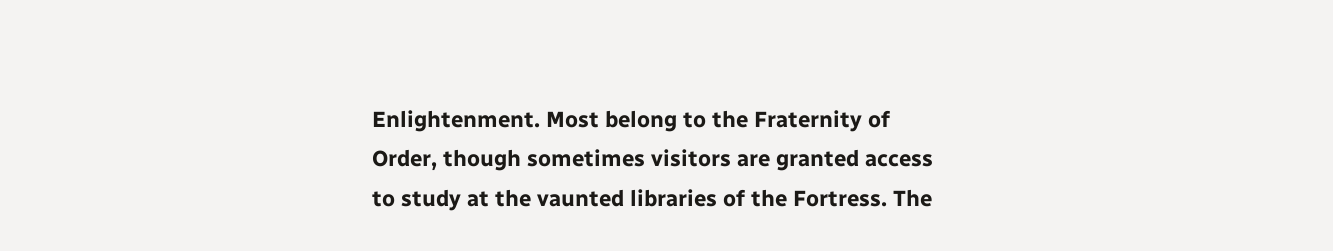Enlightenment. Most belong to the Fraternity of Order, though sometimes visitors are granted access to study at the vaunted libraries of the Fortress. The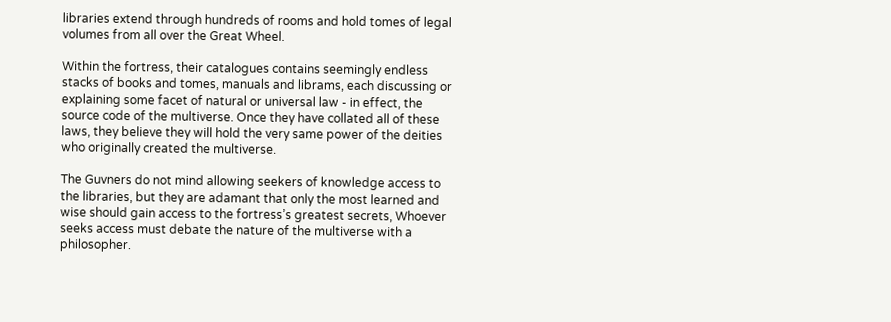libraries extend through hundreds of rooms and hold tomes of legal volumes from all over the Great Wheel.

Within the fortress, their catalogues contains seemingly endless stacks of books and tomes, manuals and librams, each discussing or explaining some facet of natural or universal law - in effect, the source code of the multiverse. Once they have collated all of these laws, they believe they will hold the very same power of the deities who originally created the multiverse.

The Guvners do not mind allowing seekers of knowledge access to the libraries, but they are adamant that only the most learned and wise should gain access to the fortress’s greatest secrets, Whoever seeks access must debate the nature of the multiverse with a philosopher.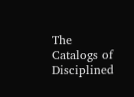The Catalogs of Disciplined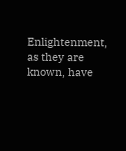Enlightenment, as they are known, have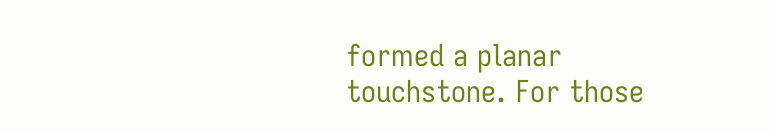formed a planar touchstone. For those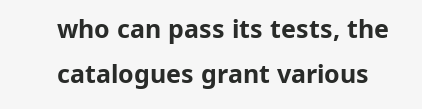who can pass its tests, the catalogues grant various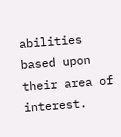abilities based upon their area of interest.